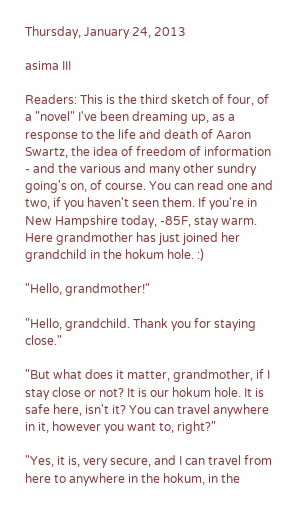Thursday, January 24, 2013

asima III

Readers: This is the third sketch of four, of a "novel" I've been dreaming up, as a response to the life and death of Aaron Swartz, the idea of freedom of information - and the various and many other sundry going's on, of course. You can read one and two, if you haven't seen them. If you're in New Hampshire today, -85F, stay warm. Here grandmother has just joined her grandchild in the hokum hole. :)

"Hello, grandmother!"

"Hello, grandchild. Thank you for staying close."

"But what does it matter, grandmother, if I stay close or not? It is our hokum hole. It is safe here, isn't it? You can travel anywhere in it, however you want to, right?"

"Yes, it is, very secure, and I can travel from here to anywhere in the hokum, in the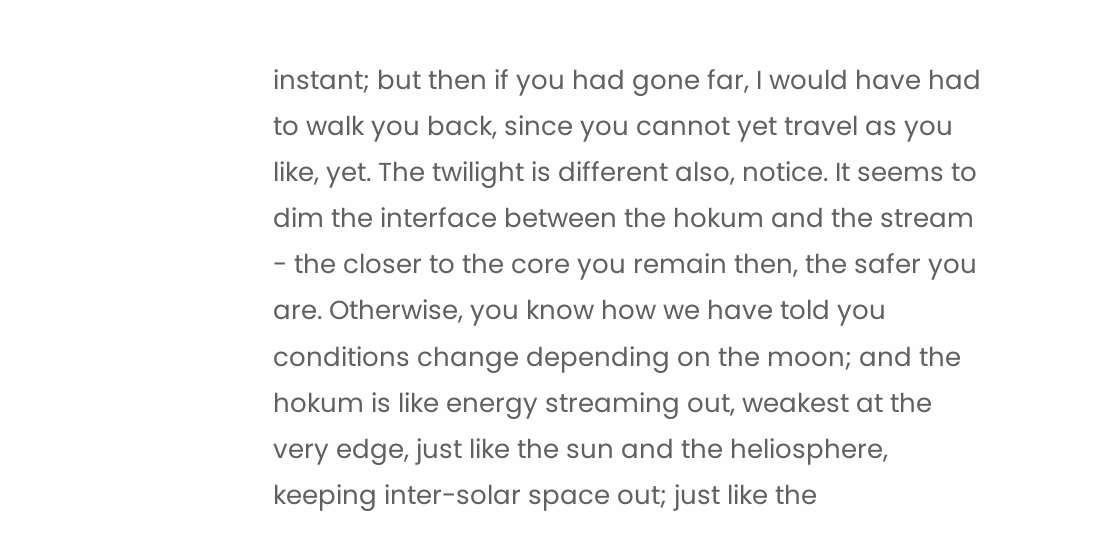instant; but then if you had gone far, I would have had to walk you back, since you cannot yet travel as you like, yet. The twilight is different also, notice. It seems to dim the interface between the hokum and the stream - the closer to the core you remain then, the safer you are. Otherwise, you know how we have told you conditions change depending on the moon; and the hokum is like energy streaming out, weakest at the very edge, just like the sun and the heliosphere, keeping inter-solar space out; just like the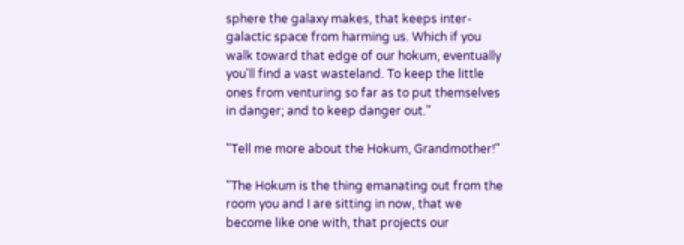sphere the galaxy makes, that keeps inter-galactic space from harming us. Which if you walk toward that edge of our hokum, eventually you'll find a vast wasteland. To keep the little ones from venturing so far as to put themselves in danger; and to keep danger out."

"Tell me more about the Hokum, Grandmother!"

"The Hokum is the thing emanating out from the room you and I are sitting in now, that we become like one with, that projects our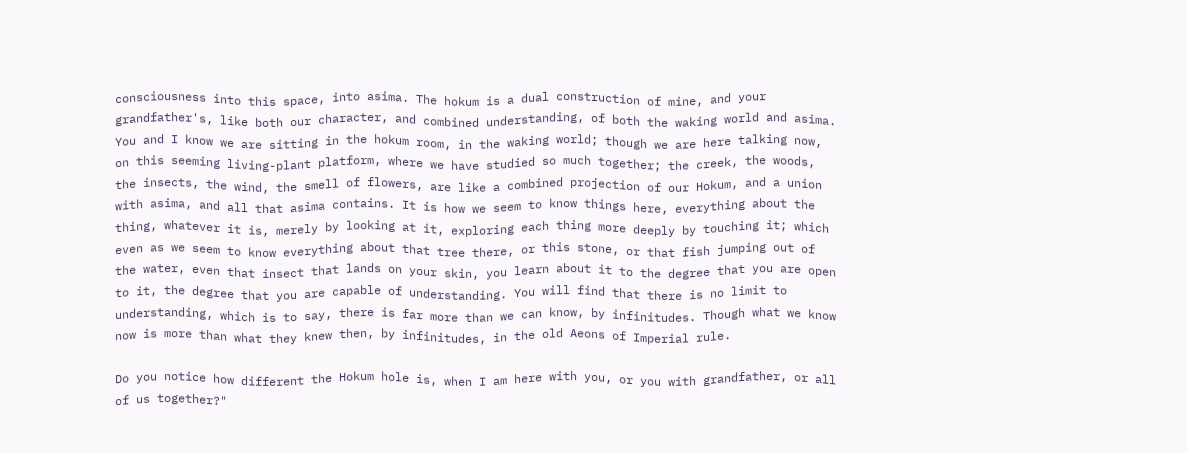consciousness into this space, into asima. The hokum is a dual construction of mine, and your grandfather's, like both our character, and combined understanding, of both the waking world and asima. You and I know we are sitting in the hokum room, in the waking world; though we are here talking now, on this seeming living-plant platform, where we have studied so much together; the creek, the woods, the insects, the wind, the smell of flowers, are like a combined projection of our Hokum, and a union with asima, and all that asima contains. It is how we seem to know things here, everything about the thing, whatever it is, merely by looking at it, exploring each thing more deeply by touching it; which even as we seem to know everything about that tree there, or this stone, or that fish jumping out of the water, even that insect that lands on your skin, you learn about it to the degree that you are open to it, the degree that you are capable of understanding. You will find that there is no limit to understanding, which is to say, there is far more than we can know, by infinitudes. Though what we know now is more than what they knew then, by infinitudes, in the old Aeons of Imperial rule.

Do you notice how different the Hokum hole is, when I am here with you, or you with grandfather, or all of us together?"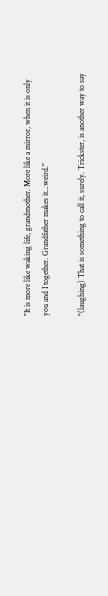"It is more like waking life, grandmother. More like a mirror, when it is only you and I together. Grandfather makes it...weird."

"(laughing) That is something to call it, surely. Trickster, is another way to say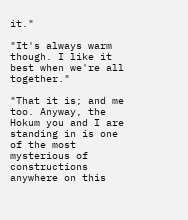it."

"It's always warm though. I like it best when we're all together."

"That it is; and me too. Anyway, the Hokum you and I are standing in is one of the most mysterious of constructions anywhere on this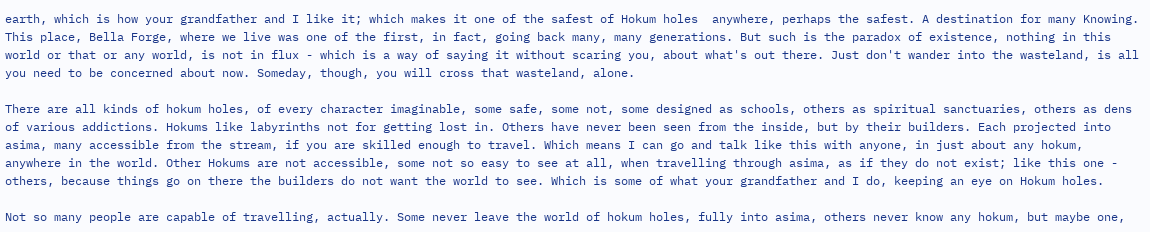earth, which is how your grandfather and I like it; which makes it one of the safest of Hokum holes  anywhere, perhaps the safest. A destination for many Knowing. This place, Bella Forge, where we live was one of the first, in fact, going back many, many generations. But such is the paradox of existence, nothing in this world or that or any world, is not in flux - which is a way of saying it without scaring you, about what's out there. Just don't wander into the wasteland, is all you need to be concerned about now. Someday, though, you will cross that wasteland, alone.

There are all kinds of hokum holes, of every character imaginable, some safe, some not, some designed as schools, others as spiritual sanctuaries, others as dens of various addictions. Hokums like labyrinths not for getting lost in. Others have never been seen from the inside, but by their builders. Each projected into asima, many accessible from the stream, if you are skilled enough to travel. Which means I can go and talk like this with anyone, in just about any hokum, anywhere in the world. Other Hokums are not accessible, some not so easy to see at all, when travelling through asima, as if they do not exist; like this one - others, because things go on there the builders do not want the world to see. Which is some of what your grandfather and I do, keeping an eye on Hokum holes.

Not so many people are capable of travelling, actually. Some never leave the world of hokum holes, fully into asima, others never know any hokum, but maybe one,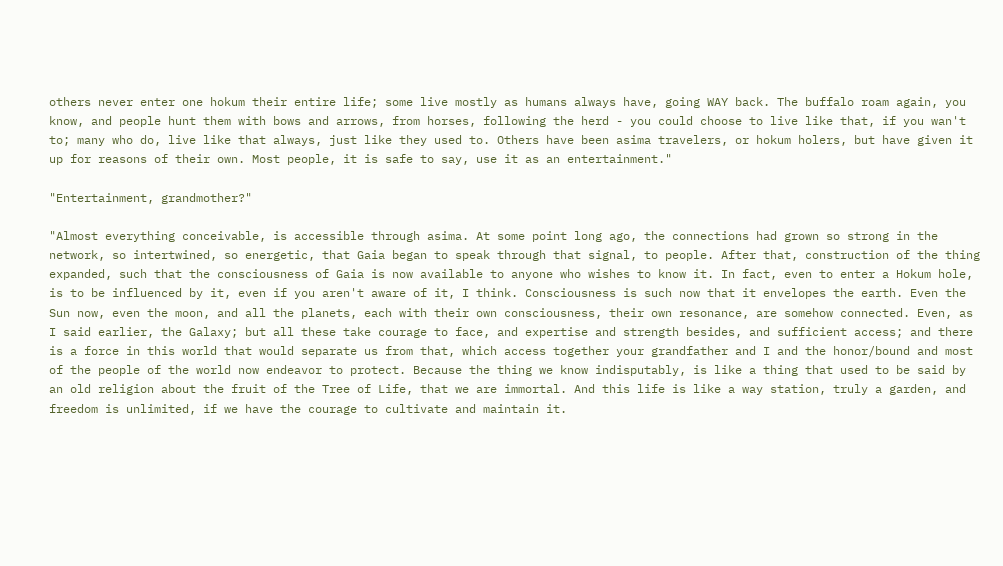others never enter one hokum their entire life; some live mostly as humans always have, going WAY back. The buffalo roam again, you know, and people hunt them with bows and arrows, from horses, following the herd - you could choose to live like that, if you wan't to; many who do, live like that always, just like they used to. Others have been asima travelers, or hokum holers, but have given it up for reasons of their own. Most people, it is safe to say, use it as an entertainment."

"Entertainment, grandmother?"

"Almost everything conceivable, is accessible through asima. At some point long ago, the connections had grown so strong in the network, so intertwined, so energetic, that Gaia began to speak through that signal, to people. After that, construction of the thing expanded, such that the consciousness of Gaia is now available to anyone who wishes to know it. In fact, even to enter a Hokum hole, is to be influenced by it, even if you aren't aware of it, I think. Consciousness is such now that it envelopes the earth. Even the Sun now, even the moon, and all the planets, each with their own consciousness, their own resonance, are somehow connected. Even, as I said earlier, the Galaxy; but all these take courage to face, and expertise and strength besides, and sufficient access; and there is a force in this world that would separate us from that, which access together your grandfather and I and the honor/bound and most of the people of the world now endeavor to protect. Because the thing we know indisputably, is like a thing that used to be said by an old religion about the fruit of the Tree of Life, that we are immortal. And this life is like a way station, truly a garden, and freedom is unlimited, if we have the courage to cultivate and maintain it.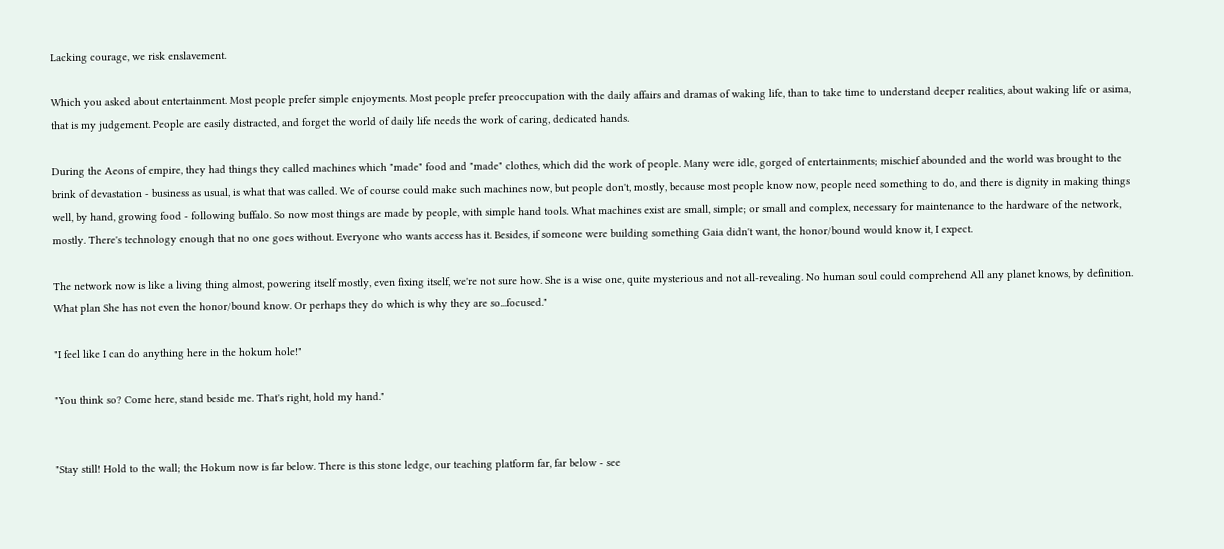Lacking courage, we risk enslavement.

Which you asked about entertainment. Most people prefer simple enjoyments. Most people prefer preoccupation with the daily affairs and dramas of waking life, than to take time to understand deeper realities, about waking life or asima, that is my judgement. People are easily distracted, and forget the world of daily life needs the work of caring, dedicated hands.

During the Aeons of empire, they had things they called machines which "made" food and "made" clothes, which did the work of people. Many were idle, gorged of entertainments; mischief abounded and the world was brought to the brink of devastation - business as usual, is what that was called. We of course could make such machines now, but people don't, mostly, because most people know now, people need something to do, and there is dignity in making things well, by hand, growing food - following buffalo. So now most things are made by people, with simple hand tools. What machines exist are small, simple; or small and complex, necessary for maintenance to the hardware of the network, mostly. There's technology enough that no one goes without. Everyone who wants access has it. Besides, if someone were building something Gaia didn't want, the honor/bound would know it, I expect.

The network now is like a living thing almost, powering itself mostly, even fixing itself, we're not sure how. She is a wise one, quite mysterious and not all-revealing. No human soul could comprehend All any planet knows, by definition. What plan She has not even the honor/bound know. Or perhaps they do which is why they are so...focused."

"I feel like I can do anything here in the hokum hole!"

"You think so? Come here, stand beside me. That's right, hold my hand."


"Stay still! Hold to the wall; the Hokum now is far below. There is this stone ledge, our teaching platform far, far below - see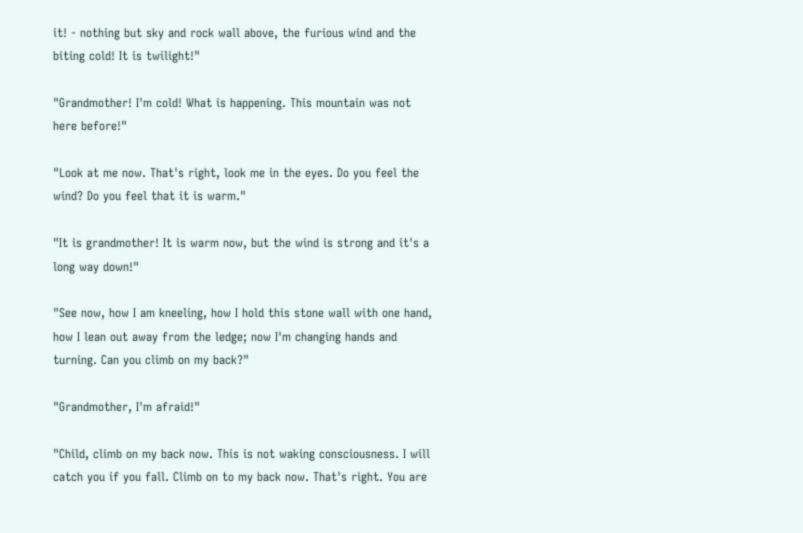it! - nothing but sky and rock wall above, the furious wind and the biting cold! It is twilight!"

"Grandmother! I'm cold! What is happening. This mountain was not here before!"

"Look at me now. That's right, look me in the eyes. Do you feel the wind? Do you feel that it is warm."

"It is grandmother! It is warm now, but the wind is strong and it's a long way down!"

"See now, how I am kneeling, how I hold this stone wall with one hand, how I lean out away from the ledge; now I'm changing hands and turning. Can you climb on my back?"

"Grandmother, I'm afraid!"

"Child, climb on my back now. This is not waking consciousness. I will catch you if you fall. Climb on to my back now. That's right. You are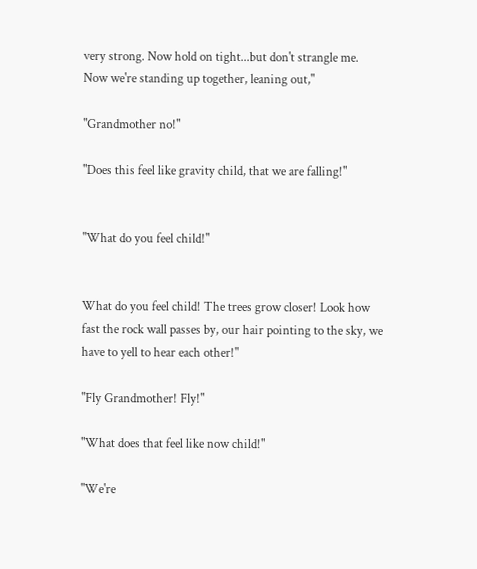very strong. Now hold on tight...but don't strangle me. Now we're standing up together, leaning out,"

"Grandmother no!"

"Does this feel like gravity child, that we are falling!"


"What do you feel child!"


What do you feel child! The trees grow closer! Look how fast the rock wall passes by, our hair pointing to the sky, we have to yell to hear each other!"

"Fly Grandmother! Fly!"

"What does that feel like now child!"

"We're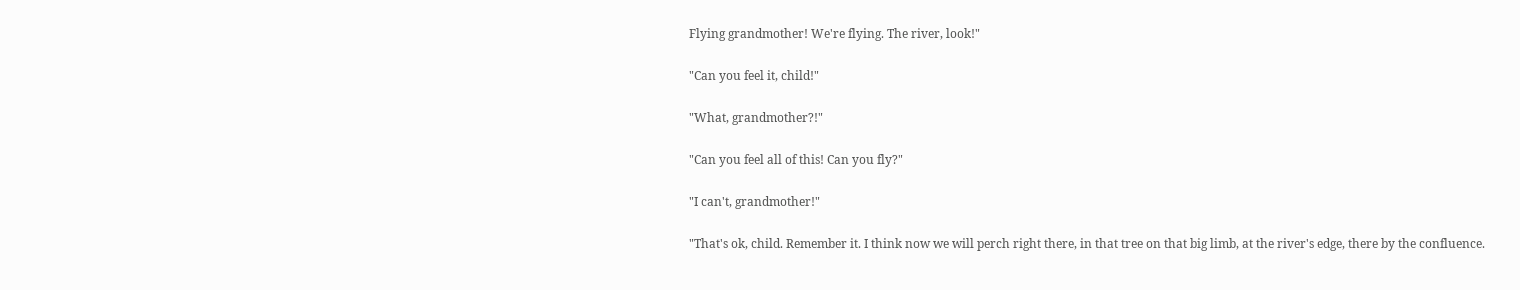Flying grandmother! We're flying. The river, look!"

"Can you feel it, child!"

"What, grandmother?!"

"Can you feel all of this! Can you fly?"

"I can't, grandmother!"

"That's ok, child. Remember it. I think now we will perch right there, in that tree on that big limb, at the river's edge, there by the confluence.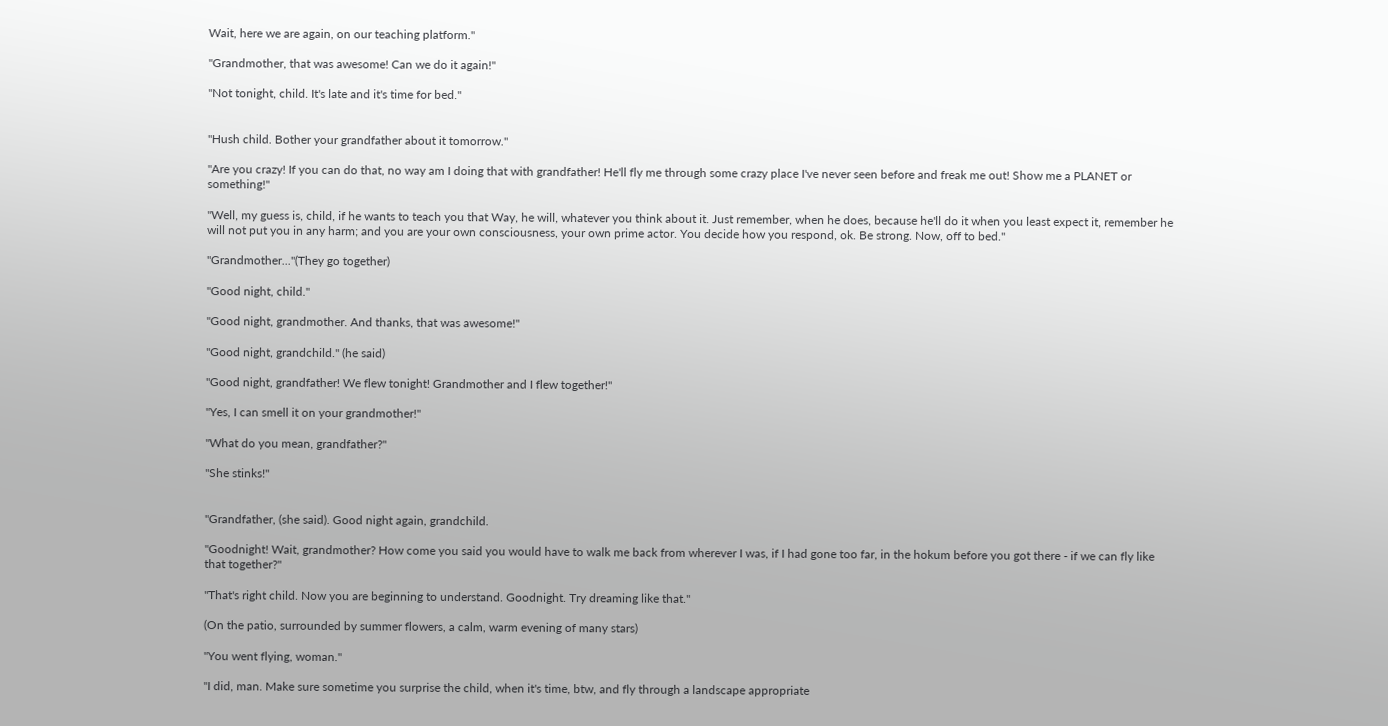Wait, here we are again, on our teaching platform."

"Grandmother, that was awesome! Can we do it again!"

"Not tonight, child. It's late and it's time for bed."


"Hush child. Bother your grandfather about it tomorrow."

"Are you crazy! If you can do that, no way am I doing that with grandfather! He'll fly me through some crazy place I've never seen before and freak me out! Show me a PLANET or something!"

"Well, my guess is, child, if he wants to teach you that Way, he will, whatever you think about it. Just remember, when he does, because he'll do it when you least expect it, remember he will not put you in any harm; and you are your own consciousness, your own prime actor. You decide how you respond, ok. Be strong. Now, off to bed."

"Grandmother..."(They go together)

"Good night, child."

"Good night, grandmother. And thanks, that was awesome!"

"Good night, grandchild." (he said)

"Good night, grandfather! We flew tonight! Grandmother and I flew together!"

"Yes, I can smell it on your grandmother!"

"What do you mean, grandfather?"

"She stinks!"


"Grandfather, (she said). Good night again, grandchild.

"Goodnight! Wait, grandmother? How come you said you would have to walk me back from wherever I was, if I had gone too far, in the hokum before you got there - if we can fly like that together?"

"That's right child. Now you are beginning to understand. Goodnight. Try dreaming like that."

(On the patio, surrounded by summer flowers, a calm, warm evening of many stars)

"You went flying, woman."

"I did, man. Make sure sometime you surprise the child, when it's time, btw, and fly through a landscape appropriate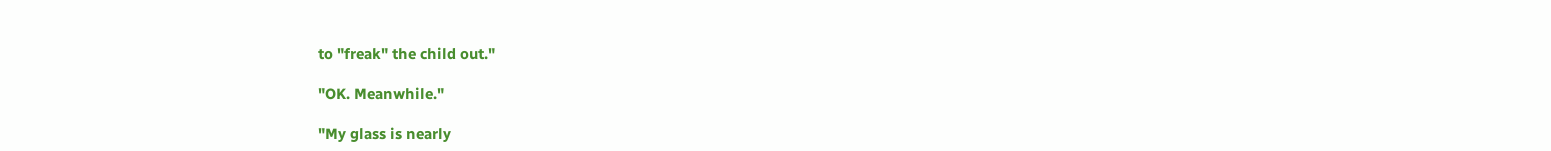to "freak" the child out."

"OK. Meanwhile."

"My glass is nearly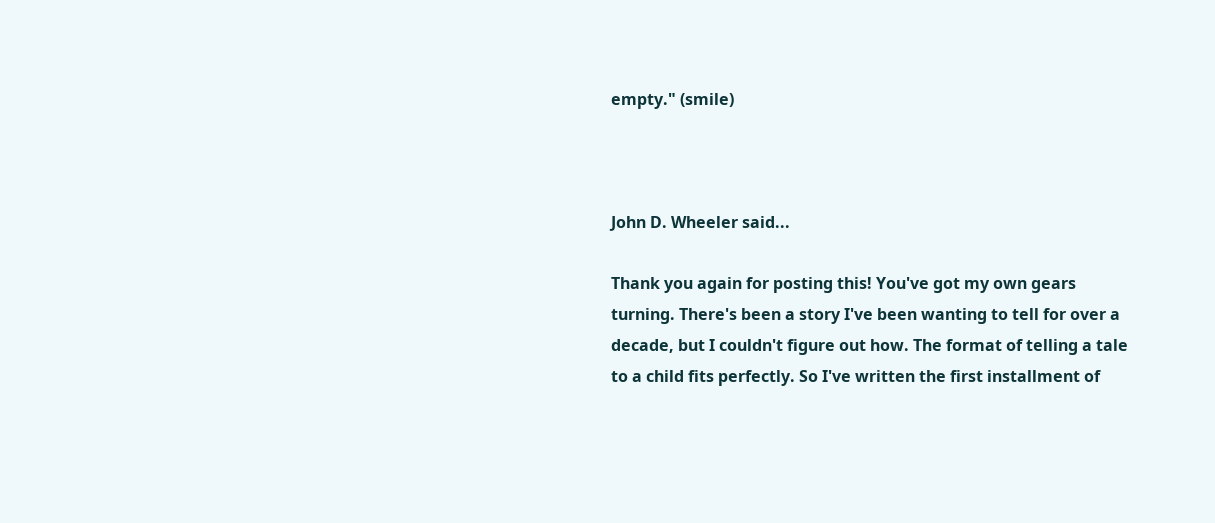empty." (smile)



John D. Wheeler said...

Thank you again for posting this! You've got my own gears turning. There's been a story I've been wanting to tell for over a decade, but I couldn't figure out how. The format of telling a tale to a child fits perfectly. So I've written the first installment of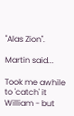"Alas Zion".

Martin said...

Took me awhile to 'catch' it William - but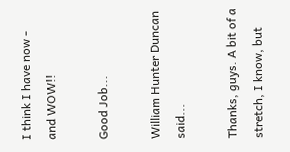I think I have now - and WOW!!

Good Job...

William Hunter Duncan said...

Thanks, guys. A bit of a stretch, I know, but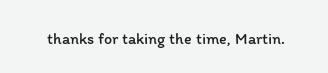thanks for taking the time, Martin.